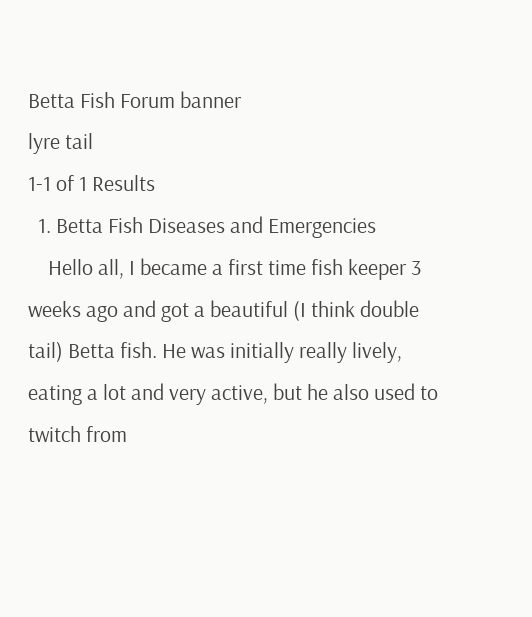Betta Fish Forum banner
lyre tail
1-1 of 1 Results
  1. Betta Fish Diseases and Emergencies
    Hello all, I became a first time fish keeper 3 weeks ago and got a beautiful (I think double tail) Betta fish. He was initially really lively, eating a lot and very active, but he also used to twitch from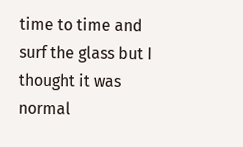time to time and surf the glass but I thought it was normal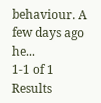behaviour. A few days ago he...
1-1 of 1 Results